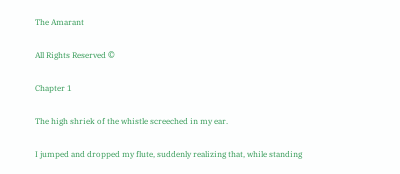The Amarant

All Rights Reserved ©

Chapter 1

The high shriek of the whistle screeched in my ear.

I jumped and dropped my flute, suddenly realizing that, while standing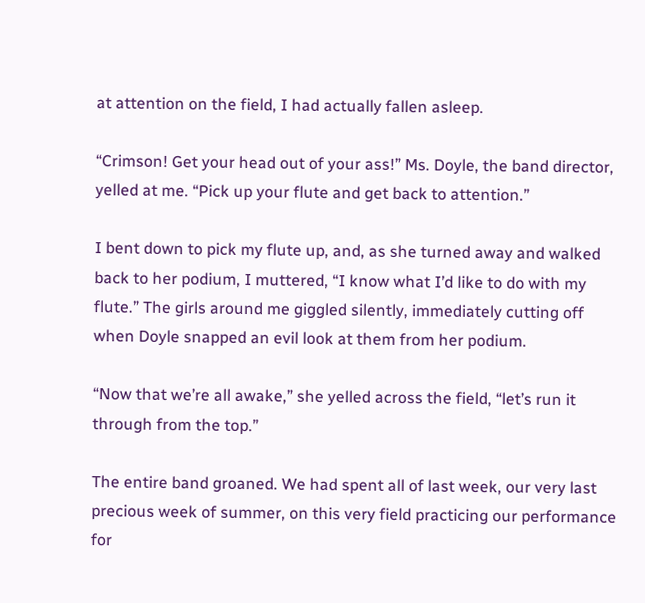at attention on the field, I had actually fallen asleep.

“Crimson! Get your head out of your ass!” Ms. Doyle, the band director, yelled at me. “Pick up your flute and get back to attention.”

I bent down to pick my flute up, and, as she turned away and walked back to her podium, I muttered, “I know what I’d like to do with my flute.” The girls around me giggled silently, immediately cutting off when Doyle snapped an evil look at them from her podium.

“Now that we’re all awake,” she yelled across the field, “let’s run it through from the top.”

The entire band groaned. We had spent all of last week, our very last precious week of summer, on this very field practicing our performance for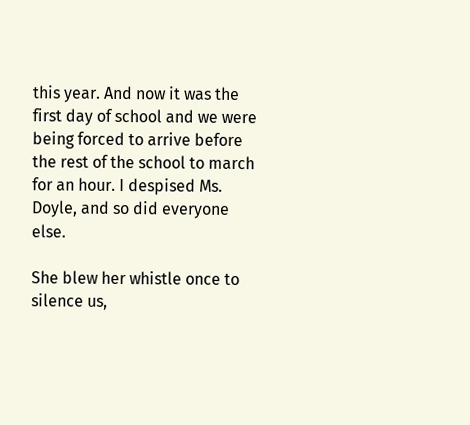this year. And now it was the first day of school and we were being forced to arrive before the rest of the school to march for an hour. I despised Ms. Doyle, and so did everyone else.

She blew her whistle once to silence us,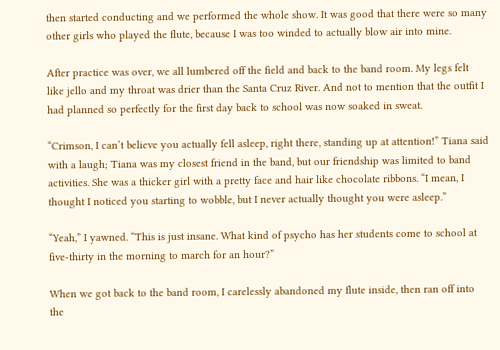then started conducting and we performed the whole show. It was good that there were so many other girls who played the flute, because I was too winded to actually blow air into mine.

After practice was over, we all lumbered off the field and back to the band room. My legs felt like jello and my throat was drier than the Santa Cruz River. And not to mention that the outfit I had planned so perfectly for the first day back to school was now soaked in sweat.

“Crimson, I can’t believe you actually fell asleep, right there, standing up at attention!” Tiana said with a laugh; Tiana was my closest friend in the band, but our friendship was limited to band activities. She was a thicker girl with a pretty face and hair like chocolate ribbons. “I mean, I thought I noticed you starting to wobble, but I never actually thought you were asleep.”

“Yeah,” I yawned. “This is just insane. What kind of psycho has her students come to school at five-thirty in the morning to march for an hour?”

When we got back to the band room, I carelessly abandoned my flute inside, then ran off into the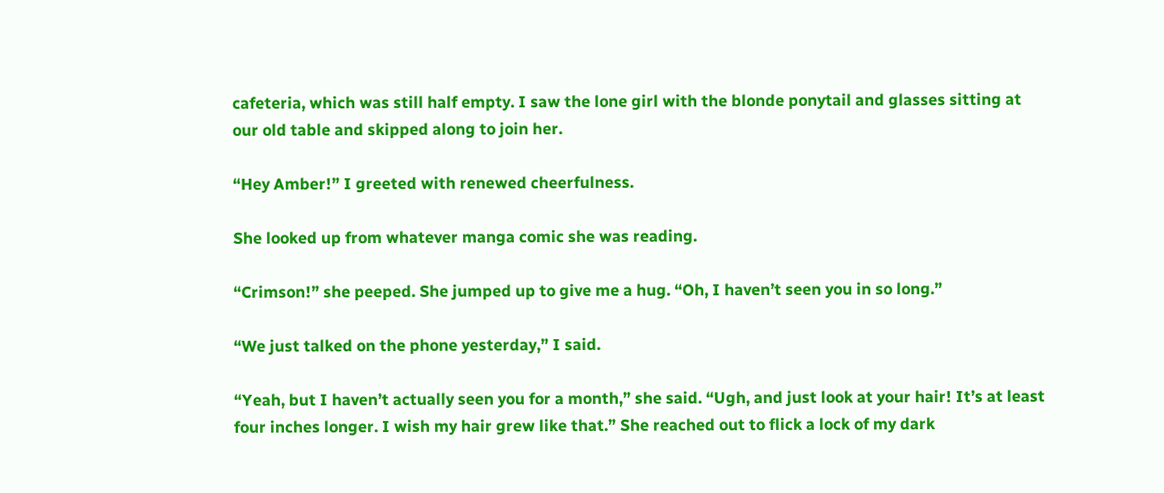cafeteria, which was still half empty. I saw the lone girl with the blonde ponytail and glasses sitting at our old table and skipped along to join her.

“Hey Amber!” I greeted with renewed cheerfulness.

She looked up from whatever manga comic she was reading.

“Crimson!” she peeped. She jumped up to give me a hug. “Oh, I haven’t seen you in so long.”

“We just talked on the phone yesterday,” I said.

“Yeah, but I haven’t actually seen you for a month,” she said. “Ugh, and just look at your hair! It’s at least four inches longer. I wish my hair grew like that.” She reached out to flick a lock of my dark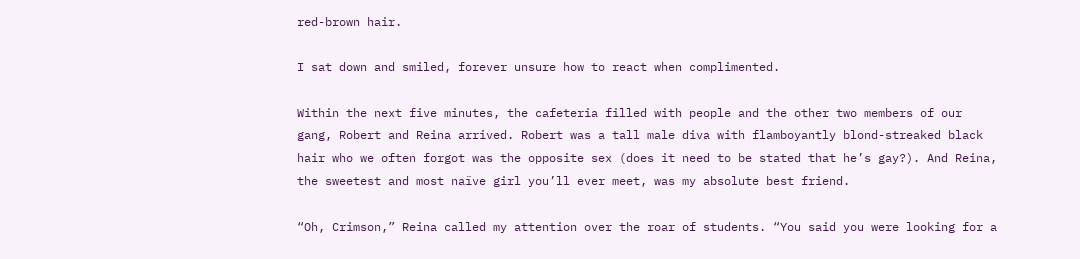red-brown hair.

I sat down and smiled, forever unsure how to react when complimented.

Within the next five minutes, the cafeteria filled with people and the other two members of our gang, Robert and Reina arrived. Robert was a tall male diva with flamboyantly blond-streaked black hair who we often forgot was the opposite sex (does it need to be stated that he’s gay?). And Reina, the sweetest and most naïve girl you’ll ever meet, was my absolute best friend.

“Oh, Crimson,” Reina called my attention over the roar of students. “You said you were looking for a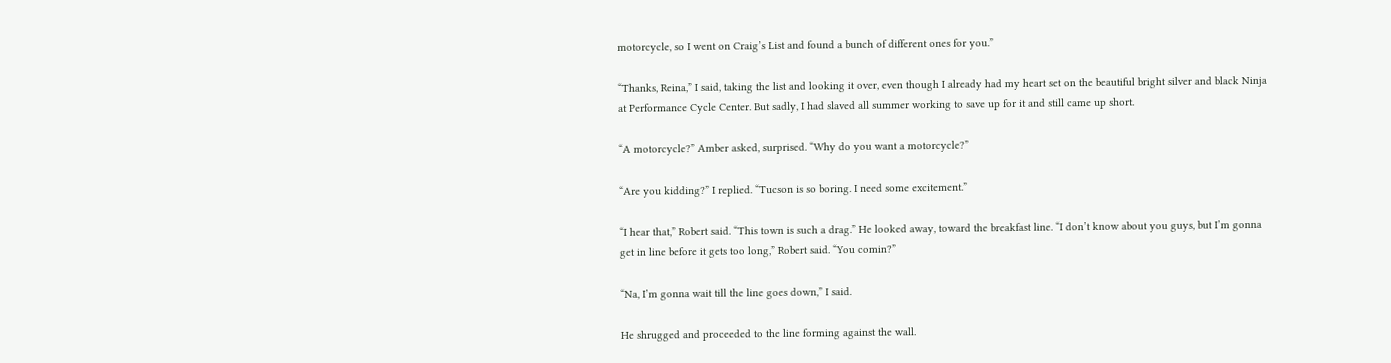motorcycle, so I went on Craig’s List and found a bunch of different ones for you.”

“Thanks, Reina,” I said, taking the list and looking it over, even though I already had my heart set on the beautiful bright silver and black Ninja at Performance Cycle Center. But sadly, I had slaved all summer working to save up for it and still came up short.

“A motorcycle?” Amber asked, surprised. “Why do you want a motorcycle?”

“Are you kidding?” I replied. “Tucson is so boring. I need some excitement.”

“I hear that,” Robert said. “This town is such a drag.” He looked away, toward the breakfast line. “I don’t know about you guys, but I’m gonna get in line before it gets too long,” Robert said. “You comin?”

“Na, I’m gonna wait till the line goes down,” I said.

He shrugged and proceeded to the line forming against the wall.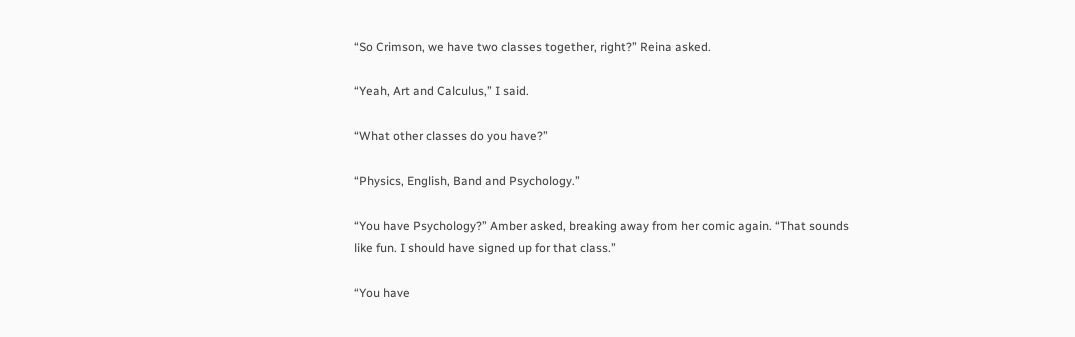“So Crimson, we have two classes together, right?” Reina asked.

“Yeah, Art and Calculus,” I said.

“What other classes do you have?”

“Physics, English, Band and Psychology.”

“You have Psychology?” Amber asked, breaking away from her comic again. “That sounds like fun. I should have signed up for that class.”

“You have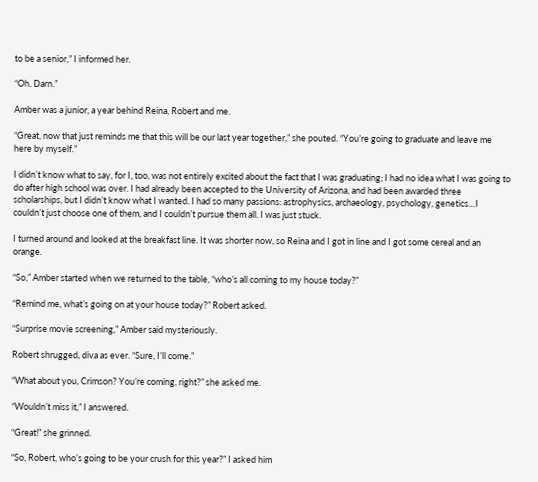to be a senior,” I informed her.

“Oh. Darn.”

Amber was a junior, a year behind Reina, Robert and me.

“Great, now that just reminds me that this will be our last year together,” she pouted. “You’re going to graduate and leave me here by myself.”

I didn’t know what to say, for I, too, was not entirely excited about the fact that I was graduating; I had no idea what I was going to do after high school was over. I had already been accepted to the University of Arizona, and had been awarded three scholarships, but I didn’t know what I wanted. I had so many passions: astrophysics, archaeology, psychology, genetics…I couldn’t just choose one of them, and I couldn’t pursue them all. I was just stuck.

I turned around and looked at the breakfast line. It was shorter now, so Reina and I got in line and I got some cereal and an orange.

“So,” Amber started when we returned to the table, “who’s all coming to my house today?”

“Remind me, what’s going on at your house today?” Robert asked.

“Surprise movie screening,” Amber said mysteriously.

Robert shrugged, diva as ever. “Sure, I’ll come.”

“What about you, Crimson? You’re coming, right?” she asked me.

“Wouldn’t miss it,” I answered.

“Great!” she grinned.

“So, Robert, who’s going to be your crush for this year?” I asked him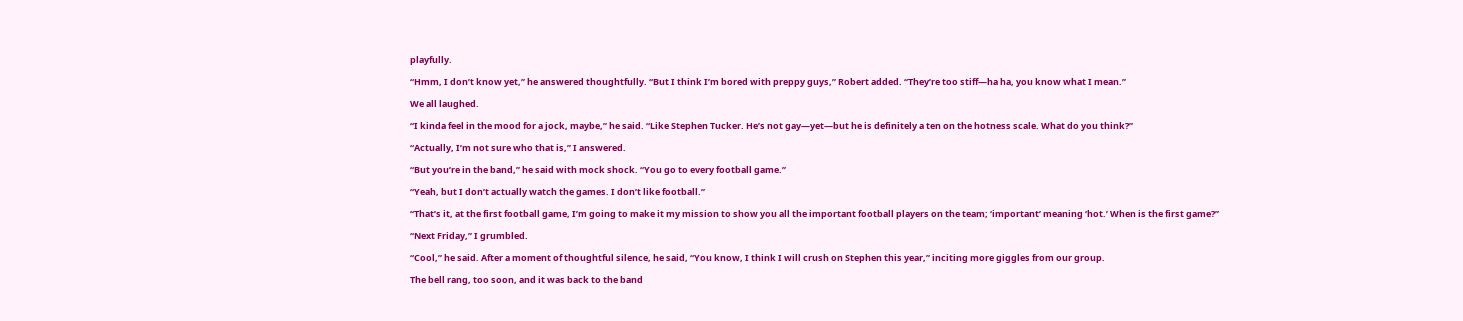playfully.

“Hmm, I don’t know yet,” he answered thoughtfully. “But I think I’m bored with preppy guys,” Robert added. “They’re too stiff—ha ha, you know what I mean.”

We all laughed.

“I kinda feel in the mood for a jock, maybe,” he said. “Like Stephen Tucker. He’s not gay—yet—but he is definitely a ten on the hotness scale. What do you think?”

“Actually, I’m not sure who that is,” I answered.

“But you’re in the band,” he said with mock shock. “You go to every football game.”

“Yeah, but I don’t actually watch the games. I don’t like football.”

“That’s it, at the first football game, I’m going to make it my mission to show you all the important football players on the team; ‘important’ meaning ‘hot.’ When is the first game?”

“Next Friday,” I grumbled.

“Cool,” he said. After a moment of thoughtful silence, he said, “You know, I think I will crush on Stephen this year,” inciting more giggles from our group.

The bell rang, too soon, and it was back to the band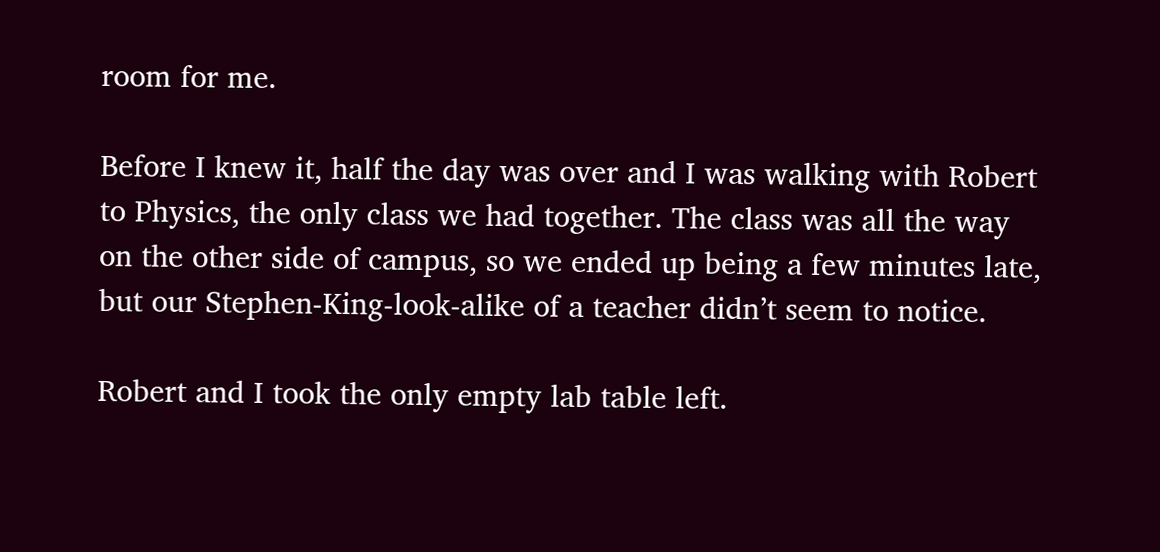room for me.

Before I knew it, half the day was over and I was walking with Robert to Physics, the only class we had together. The class was all the way on the other side of campus, so we ended up being a few minutes late, but our Stephen-King-look-alike of a teacher didn’t seem to notice.

Robert and I took the only empty lab table left.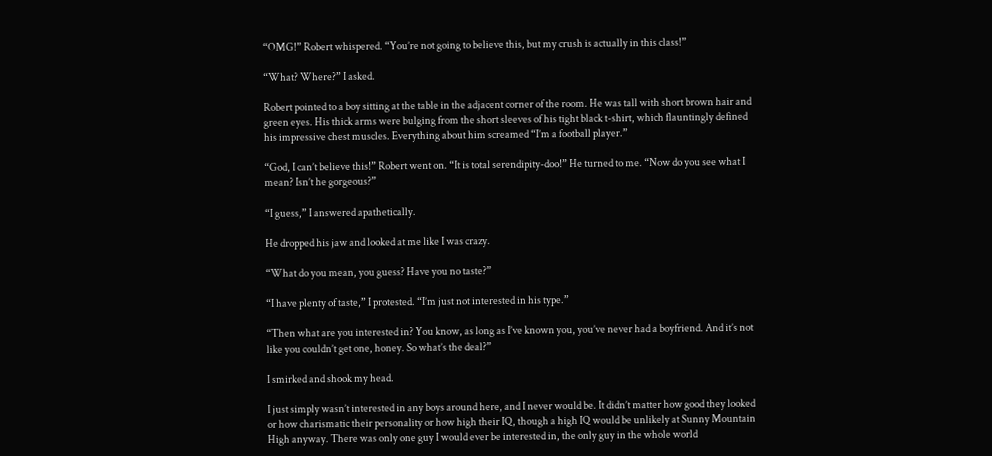“OMG!” Robert whispered. “You’re not going to believe this, but my crush is actually in this class!”

“What? Where?” I asked.

Robert pointed to a boy sitting at the table in the adjacent corner of the room. He was tall with short brown hair and green eyes. His thick arms were bulging from the short sleeves of his tight black t-shirt, which flauntingly defined his impressive chest muscles. Everything about him screamed “I’m a football player.”

“God, I can’t believe this!” Robert went on. “It is total serendipity-doo!” He turned to me. “Now do you see what I mean? Isn’t he gorgeous?”

“I guess,” I answered apathetically.

He dropped his jaw and looked at me like I was crazy.

“What do you mean, you guess? Have you no taste?”

“I have plenty of taste,” I protested. “I’m just not interested in his type.”

“Then what are you interested in? You know, as long as I’ve known you, you’ve never had a boyfriend. And it’s not like you couldn’t get one, honey. So what’s the deal?”

I smirked and shook my head.

I just simply wasn’t interested in any boys around here, and I never would be. It didn’t matter how good they looked or how charismatic their personality or how high their IQ, though a high IQ would be unlikely at Sunny Mountain High anyway. There was only one guy I would ever be interested in, the only guy in the whole world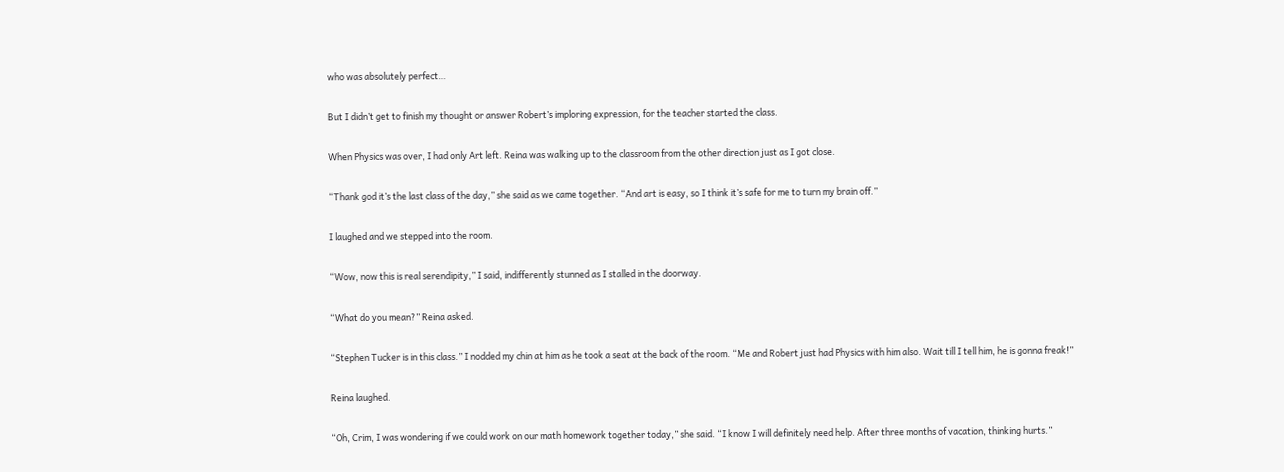who was absolutely perfect…

But I didn’t get to finish my thought or answer Robert’s imploring expression, for the teacher started the class.

When Physics was over, I had only Art left. Reina was walking up to the classroom from the other direction just as I got close.

“Thank god it’s the last class of the day,” she said as we came together. “And art is easy, so I think it’s safe for me to turn my brain off.”

I laughed and we stepped into the room.

“Wow, now this is real serendipity,” I said, indifferently stunned as I stalled in the doorway.

“What do you mean?” Reina asked.

“Stephen Tucker is in this class.” I nodded my chin at him as he took a seat at the back of the room. “Me and Robert just had Physics with him also. Wait till I tell him, he is gonna freak!”

Reina laughed.

“Oh, Crim, I was wondering if we could work on our math homework together today,” she said. “I know I will definitely need help. After three months of vacation, thinking hurts.”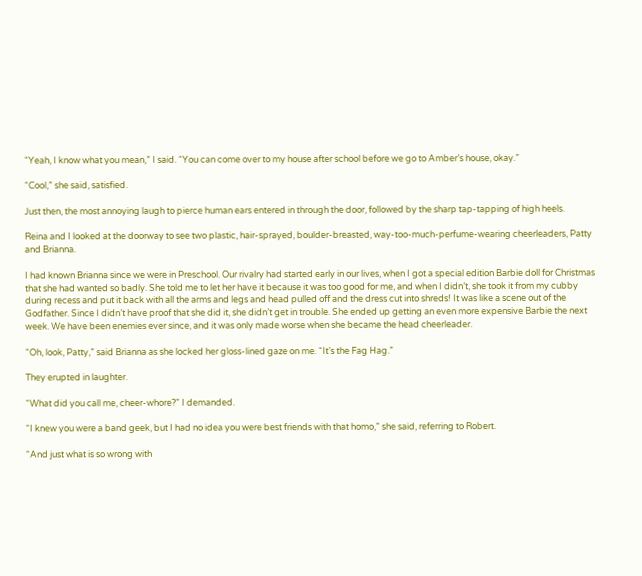“Yeah, I know what you mean,” I said. “You can come over to my house after school before we go to Amber’s house, okay.”

“Cool,” she said, satisfied.

Just then, the most annoying laugh to pierce human ears entered in through the door, followed by the sharp tap-tapping of high heels.

Reina and I looked at the doorway to see two plastic, hair-sprayed, boulder-breasted, way-too-much-perfume-wearing cheerleaders, Patty and Brianna.

I had known Brianna since we were in Preschool. Our rivalry had started early in our lives, when I got a special edition Barbie doll for Christmas that she had wanted so badly. She told me to let her have it because it was too good for me, and when I didn’t, she took it from my cubby during recess and put it back with all the arms and legs and head pulled off and the dress cut into shreds! It was like a scene out of the Godfather. Since I didn’t have proof that she did it, she didn’t get in trouble. She ended up getting an even more expensive Barbie the next week. We have been enemies ever since, and it was only made worse when she became the head cheerleader.

“Oh, look, Patty,” said Brianna as she locked her gloss-lined gaze on me. “It’s the Fag Hag.”

They erupted in laughter.

“What did you call me, cheer-whore?” I demanded.

“I knew you were a band geek, but I had no idea you were best friends with that homo,” she said, referring to Robert.

“And just what is so wrong with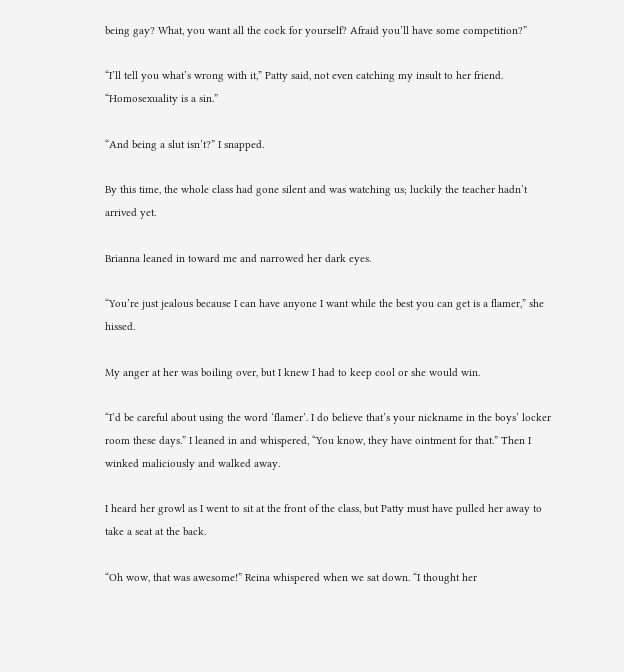being gay? What, you want all the cock for yourself? Afraid you’ll have some competition?”

“I’ll tell you what’s wrong with it,” Patty said, not even catching my insult to her friend. “Homosexuality is a sin.”

“And being a slut isn’t?” I snapped.

By this time, the whole class had gone silent and was watching us; luckily the teacher hadn’t arrived yet.

Brianna leaned in toward me and narrowed her dark eyes.

“You’re just jealous because I can have anyone I want while the best you can get is a flamer,” she hissed.

My anger at her was boiling over, but I knew I had to keep cool or she would win.

“I’d be careful about using the word ‘flamer’. I do believe that’s your nickname in the boys’ locker room these days.” I leaned in and whispered, “You know, they have ointment for that.” Then I winked maliciously and walked away.

I heard her growl as I went to sit at the front of the class, but Patty must have pulled her away to take a seat at the back.

“Oh wow, that was awesome!” Reina whispered when we sat down. “I thought her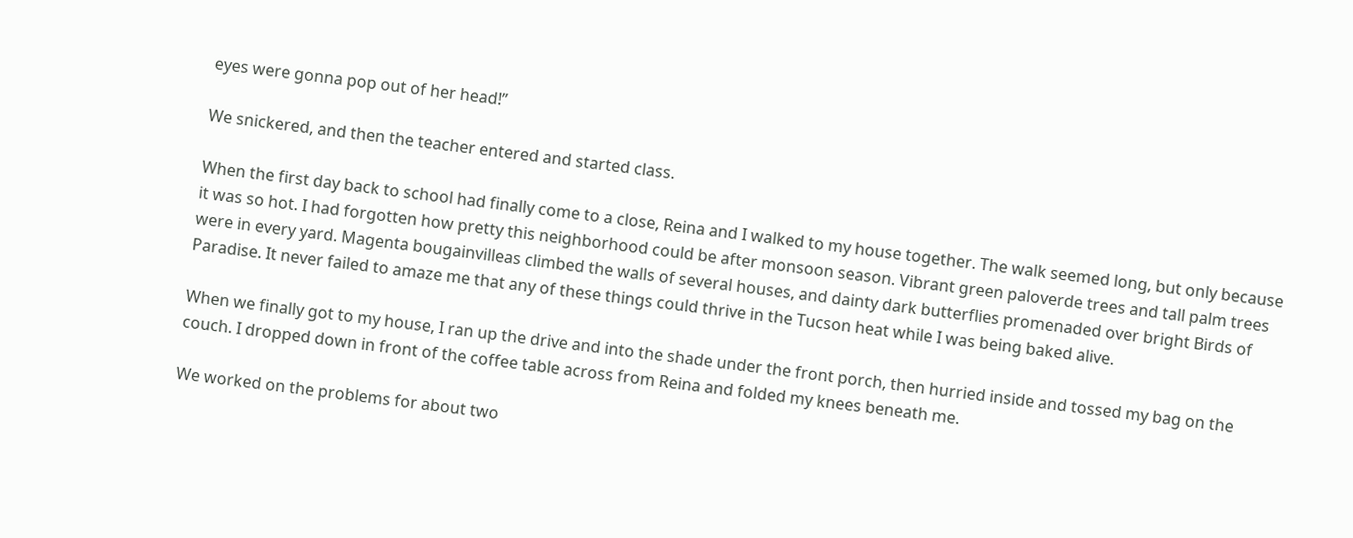eyes were gonna pop out of her head!”

We snickered, and then the teacher entered and started class.

When the first day back to school had finally come to a close, Reina and I walked to my house together. The walk seemed long, but only because it was so hot. I had forgotten how pretty this neighborhood could be after monsoon season. Vibrant green paloverde trees and tall palm trees were in every yard. Magenta bougainvilleas climbed the walls of several houses, and dainty dark butterflies promenaded over bright Birds of Paradise. It never failed to amaze me that any of these things could thrive in the Tucson heat while I was being baked alive.

When we finally got to my house, I ran up the drive and into the shade under the front porch, then hurried inside and tossed my bag on the couch. I dropped down in front of the coffee table across from Reina and folded my knees beneath me.

We worked on the problems for about two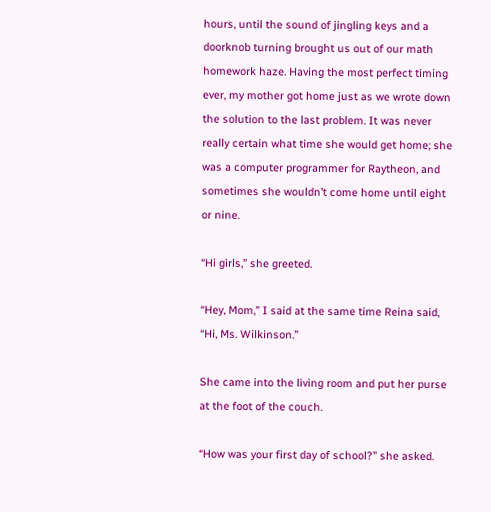hours, until the sound of jingling keys and a doorknob turning brought us out of our math homework haze. Having the most perfect timing ever, my mother got home just as we wrote down the solution to the last problem. It was never really certain what time she would get home; she was a computer programmer for Raytheon, and sometimes she wouldn’t come home until eight or nine.

“Hi girls,” she greeted.

“Hey, Mom,” I said at the same time Reina said, “Hi, Ms. Wilkinson.”

She came into the living room and put her purse at the foot of the couch.

“How was your first day of school?” she asked.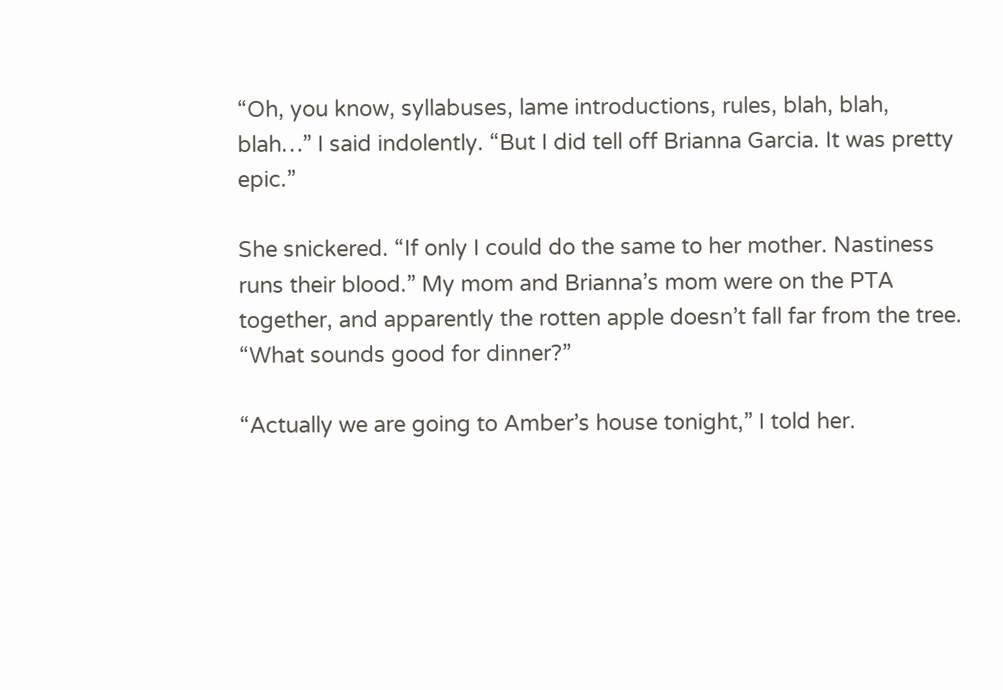“Oh, you know, syllabuses, lame introductions, rules, blah, blah, blah…” I said indolently. “But I did tell off Brianna Garcia. It was pretty epic.”

She snickered. “If only I could do the same to her mother. Nastiness runs their blood.” My mom and Brianna’s mom were on the PTA together, and apparently the rotten apple doesn’t fall far from the tree. “What sounds good for dinner?”

“Actually we are going to Amber’s house tonight,” I told her.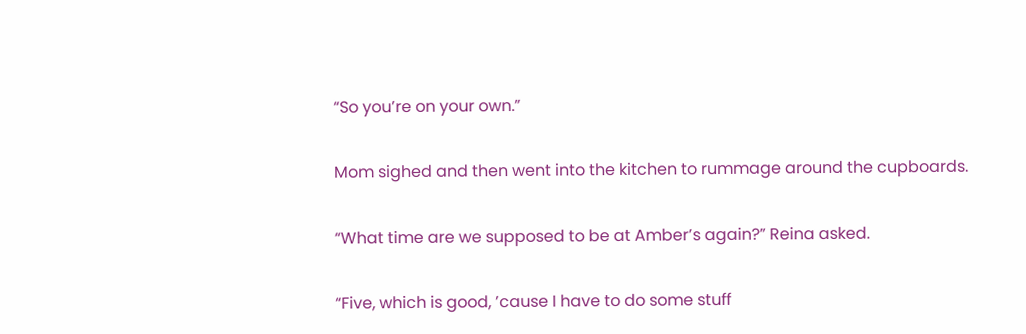“So you’re on your own.”

Mom sighed and then went into the kitchen to rummage around the cupboards.

“What time are we supposed to be at Amber’s again?” Reina asked.

“Five, which is good, ’cause I have to do some stuff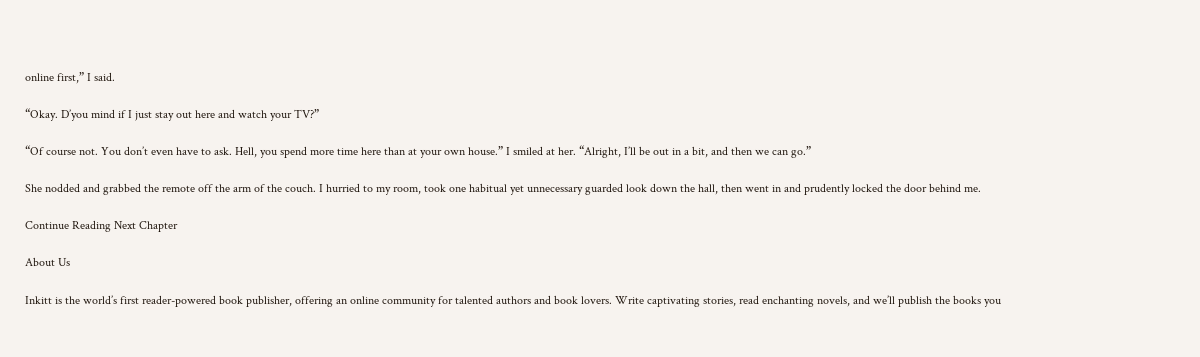online first,” I said.

“Okay. D’you mind if I just stay out here and watch your TV?”

“Of course not. You don’t even have to ask. Hell, you spend more time here than at your own house.” I smiled at her. “Alright, I’ll be out in a bit, and then we can go.”

She nodded and grabbed the remote off the arm of the couch. I hurried to my room, took one habitual yet unnecessary guarded look down the hall, then went in and prudently locked the door behind me.

Continue Reading Next Chapter

About Us

Inkitt is the world’s first reader-powered book publisher, offering an online community for talented authors and book lovers. Write captivating stories, read enchanting novels, and we’ll publish the books you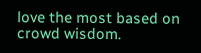love the most based on crowd wisdom.